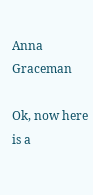Anna Graceman

Ok, now here is a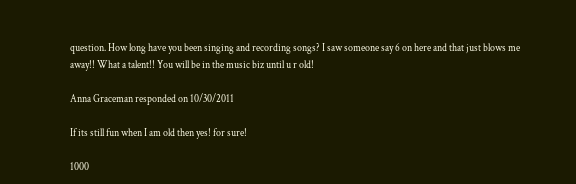question. How long have you been singing and recording songs? I saw someone say 6 on here and that just blows me away!! What a talent!! You will be in the music biz until u r old!

Anna Graceman responded on 10/30/2011

If its still fun when I am old then yes! for sure!

1000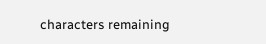characters remaining